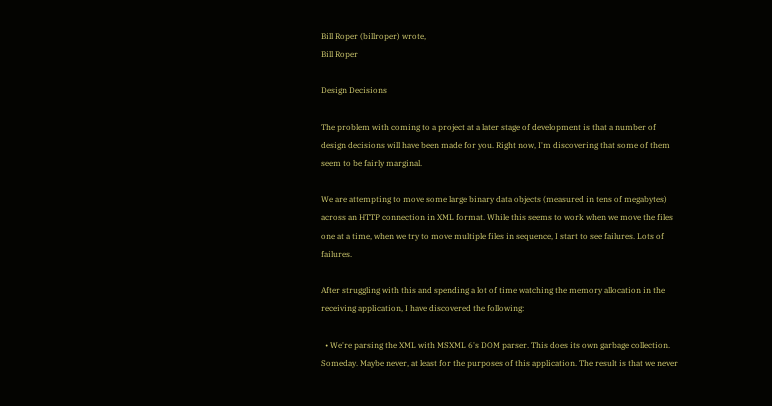Bill Roper (billroper) wrote,
Bill Roper

Design Decisions

The problem with coming to a project at a later stage of development is that a number of design decisions will have been made for you. Right now, I'm discovering that some of them seem to be fairly marginal.

We are attempting to move some large binary data objects (measured in tens of megabytes) across an HTTP connection in XML format. While this seems to work when we move the files one at a time, when we try to move multiple files in sequence, I start to see failures. Lots of failures.

After struggling with this and spending a lot of time watching the memory allocation in the receiving application, I have discovered the following:

  • We're parsing the XML with MSXML 6's DOM parser. This does its own garbage collection. Someday. Maybe never, at least for the purposes of this application. The result is that we never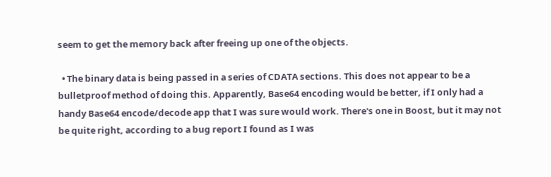seem to get the memory back after freeing up one of the objects.

  • The binary data is being passed in a series of CDATA sections. This does not appear to be a bulletproof method of doing this. Apparently, Base64 encoding would be better, if I only had a handy Base64 encode/decode app that I was sure would work. There's one in Boost, but it may not be quite right, according to a bug report I found as I was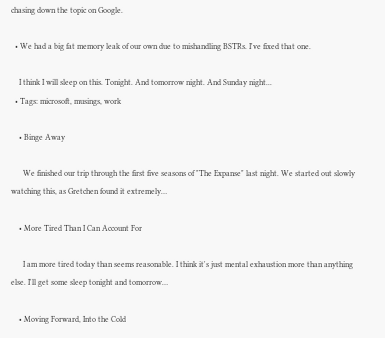chasing down the topic on Google.

  • We had a big fat memory leak of our own due to mishandling BSTRs. I've fixed that one.

    I think I will sleep on this. Tonight. And tomorrow night. And Sunday night...
  • Tags: microsoft, musings, work

    • Binge Away

      We finished our trip through the first five seasons of "The Expanse" last night. We started out slowly watching this, as Gretchen found it extremely…

    • More Tired Than I Can Account For

      I am more tired today than seems reasonable. I think it's just mental exhaustion more than anything else. I'll get some sleep tonight and tomorrow…

    • Moving Forward, Into the Cold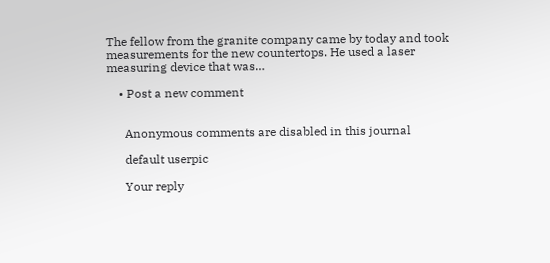The fellow from the granite company came by today and took measurements for the new countertops. He used a laser measuring device that was…

    • Post a new comment


      Anonymous comments are disabled in this journal

      default userpic

      Your reply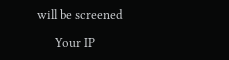will be screened

      Your IP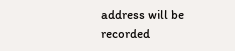address will be recorded